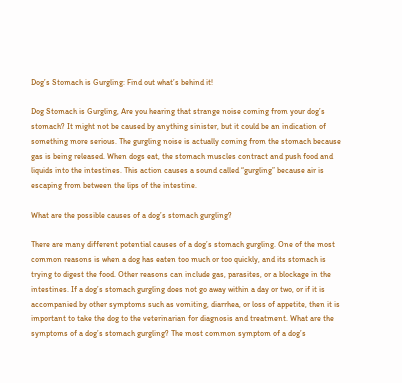Dog’s Stomach is Gurgling: Find out what’s behind it!

Dog Stomach is Gurgling, Are you hearing that strange noise coming from your dog’s stomach? It might not be caused by anything sinister, but it could be an indication of something more serious. The gurgling noise is actually coming from the stomach because gas is being released. When dogs eat, the stomach muscles contract and push food and liquids into the intestines. This action causes a sound called “gurgling” because air is escaping from between the lips of the intestine.

What are the possible causes of a dog’s stomach gurgling?

There are many different potential causes of a dog’s stomach gurgling. One of the most common reasons is when a dog has eaten too much or too quickly, and its stomach is trying to digest the food. Other reasons can include gas, parasites, or a blockage in the intestines. If a dog’s stomach gurgling does not go away within a day or two, or if it is accompanied by other symptoms such as vomiting, diarrhea, or loss of appetite, then it is important to take the dog to the veterinarian for diagnosis and treatment. What are the symptoms of a dog’s stomach gurgling? The most common symptom of a dog’s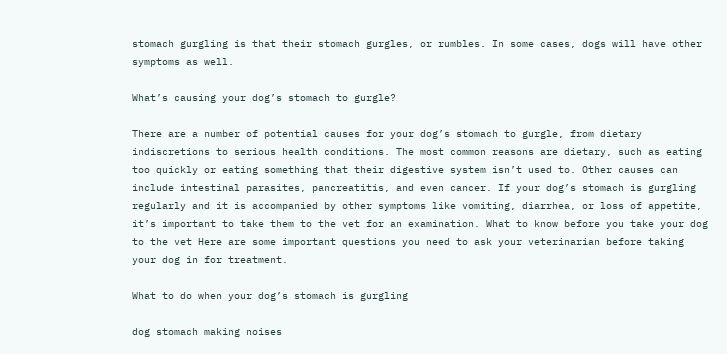stomach gurgling is that their stomach gurgles, or rumbles. In some cases, dogs will have other symptoms as well.

What’s causing your dog’s stomach to gurgle?

There are a number of potential causes for your dog’s stomach to gurgle, from dietary indiscretions to serious health conditions. The most common reasons are dietary, such as eating too quickly or eating something that their digestive system isn’t used to. Other causes can include intestinal parasites, pancreatitis, and even cancer. If your dog’s stomach is gurgling regularly and it is accompanied by other symptoms like vomiting, diarrhea, or loss of appetite, it’s important to take them to the vet for an examination. What to know before you take your dog to the vet Here are some important questions you need to ask your veterinarian before taking your dog in for treatment.

What to do when your dog’s stomach is gurgling

dog stomach making noises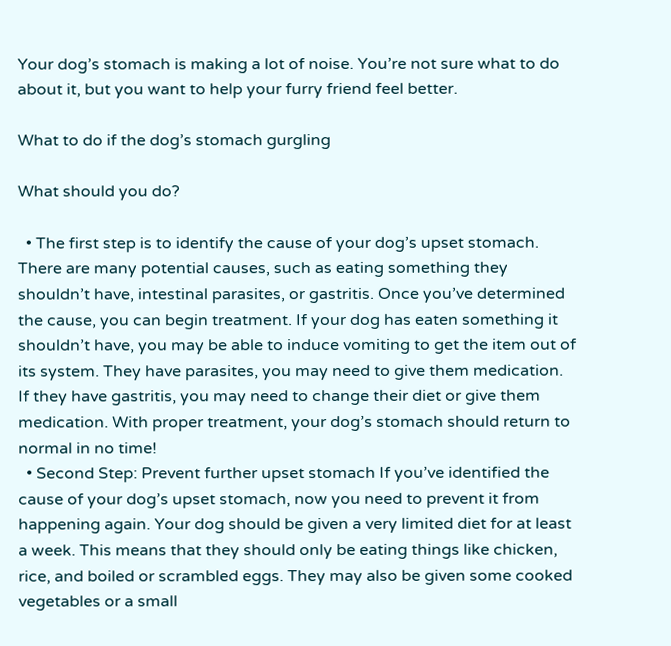Your dog’s stomach is making a lot of noise. You’re not sure what to do about it, but you want to help your furry friend feel better.

What to do if the dog’s stomach gurgling

What should you do?

  • The first step is to identify the cause of your dog’s upset stomach. There are many potential causes, such as eating something they shouldn’t have, intestinal parasites, or gastritis. Once you’ve determined the cause, you can begin treatment. If your dog has eaten something it shouldn’t have, you may be able to induce vomiting to get the item out of its system. They have parasites, you may need to give them medication. If they have gastritis, you may need to change their diet or give them medication. With proper treatment, your dog’s stomach should return to normal in no time!
  • Second Step: Prevent further upset stomach If you’ve identified the cause of your dog’s upset stomach, now you need to prevent it from happening again. Your dog should be given a very limited diet for at least a week. This means that they should only be eating things like chicken, rice, and boiled or scrambled eggs. They may also be given some cooked vegetables or a small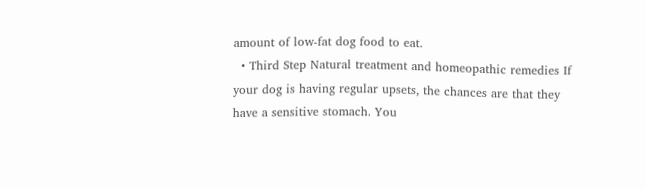amount of low-fat dog food to eat.
  • Third Step Natural treatment and homeopathic remedies If your dog is having regular upsets, the chances are that they have a sensitive stomach. You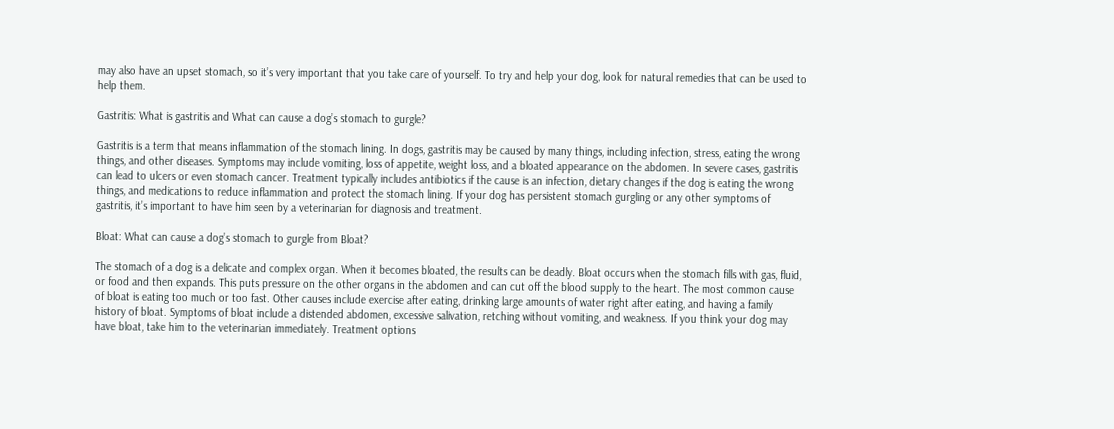may also have an upset stomach, so it’s very important that you take care of yourself. To try and help your dog, look for natural remedies that can be used to help them.

Gastritis: What is gastritis and What can cause a dog’s stomach to gurgle?

Gastritis is a term that means inflammation of the stomach lining. In dogs, gastritis may be caused by many things, including infection, stress, eating the wrong things, and other diseases. Symptoms may include vomiting, loss of appetite, weight loss, and a bloated appearance on the abdomen. In severe cases, gastritis can lead to ulcers or even stomach cancer. Treatment typically includes antibiotics if the cause is an infection, dietary changes if the dog is eating the wrong things, and medications to reduce inflammation and protect the stomach lining. If your dog has persistent stomach gurgling or any other symptoms of gastritis, it’s important to have him seen by a veterinarian for diagnosis and treatment.

Bloat: What can cause a dog’s stomach to gurgle from Bloat?

The stomach of a dog is a delicate and complex organ. When it becomes bloated, the results can be deadly. Bloat occurs when the stomach fills with gas, fluid, or food and then expands. This puts pressure on the other organs in the abdomen and can cut off the blood supply to the heart. The most common cause of bloat is eating too much or too fast. Other causes include exercise after eating, drinking large amounts of water right after eating, and having a family history of bloat. Symptoms of bloat include a distended abdomen, excessive salivation, retching without vomiting, and weakness. If you think your dog may have bloat, take him to the veterinarian immediately. Treatment options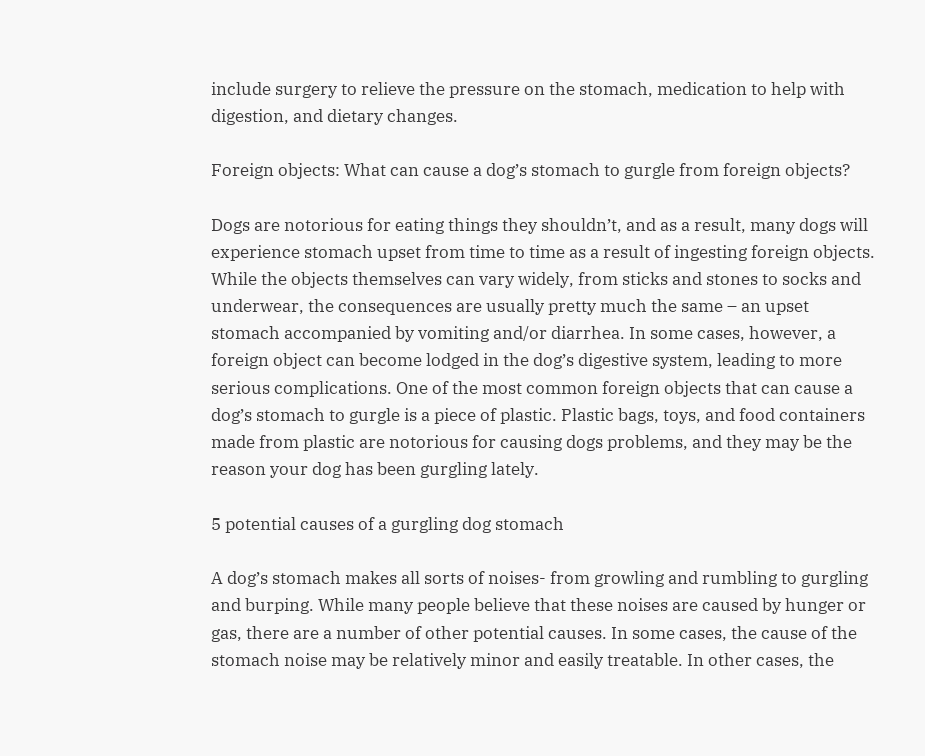include surgery to relieve the pressure on the stomach, medication to help with digestion, and dietary changes.

Foreign objects: What can cause a dog’s stomach to gurgle from foreign objects?

Dogs are notorious for eating things they shouldn’t, and as a result, many dogs will experience stomach upset from time to time as a result of ingesting foreign objects. While the objects themselves can vary widely, from sticks and stones to socks and underwear, the consequences are usually pretty much the same – an upset stomach accompanied by vomiting and/or diarrhea. In some cases, however, a foreign object can become lodged in the dog’s digestive system, leading to more serious complications. One of the most common foreign objects that can cause a dog’s stomach to gurgle is a piece of plastic. Plastic bags, toys, and food containers made from plastic are notorious for causing dogs problems, and they may be the reason your dog has been gurgling lately.

5 potential causes of a gurgling dog stomach

A dog’s stomach makes all sorts of noises- from growling and rumbling to gurgling and burping. While many people believe that these noises are caused by hunger or gas, there are a number of other potential causes. In some cases, the cause of the stomach noise may be relatively minor and easily treatable. In other cases, the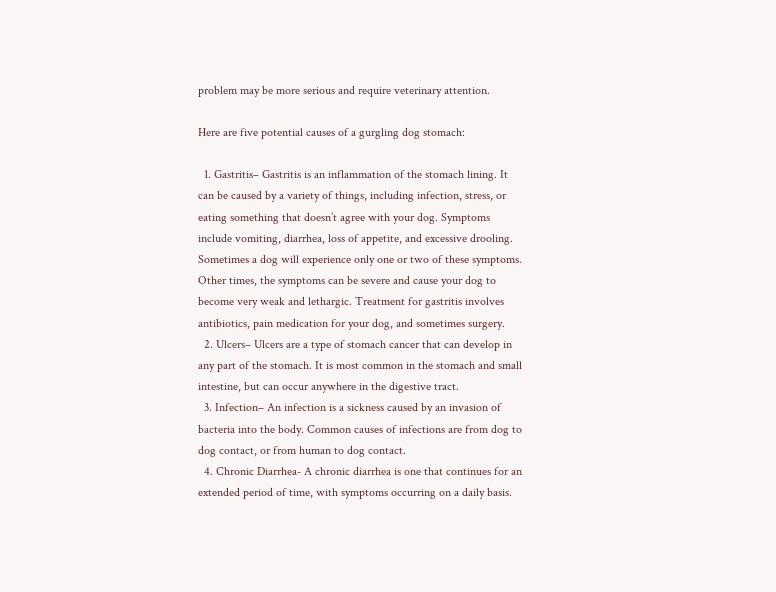problem may be more serious and require veterinary attention.

Here are five potential causes of a gurgling dog stomach:

  1. Gastritis– Gastritis is an inflammation of the stomach lining. It can be caused by a variety of things, including infection, stress, or eating something that doesn’t agree with your dog. Symptoms include vomiting, diarrhea, loss of appetite, and excessive drooling. Sometimes a dog will experience only one or two of these symptoms. Other times, the symptoms can be severe and cause your dog to become very weak and lethargic. Treatment for gastritis involves antibiotics, pain medication for your dog, and sometimes surgery.
  2. Ulcers– Ulcers are a type of stomach cancer that can develop in any part of the stomach. It is most common in the stomach and small intestine, but can occur anywhere in the digestive tract.
  3. Infection– An infection is a sickness caused by an invasion of bacteria into the body. Common causes of infections are from dog to dog contact, or from human to dog contact.
  4. Chronic Diarrhea- A chronic diarrhea is one that continues for an extended period of time, with symptoms occurring on a daily basis.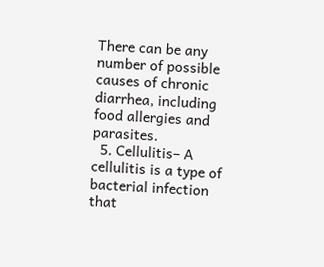There can be any number of possible causes of chronic diarrhea, including food allergies and parasites.
  5. Cellulitis– A cellulitis is a type of bacterial infection that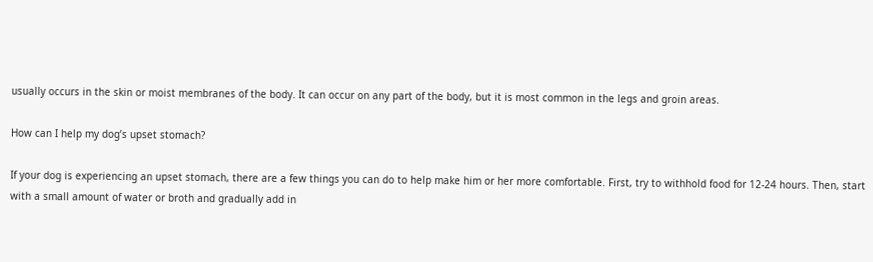usually occurs in the skin or moist membranes of the body. It can occur on any part of the body, but it is most common in the legs and groin areas.

How can I help my dog’s upset stomach?

If your dog is experiencing an upset stomach, there are a few things you can do to help make him or her more comfortable. First, try to withhold food for 12-24 hours. Then, start with a small amount of water or broth and gradually add in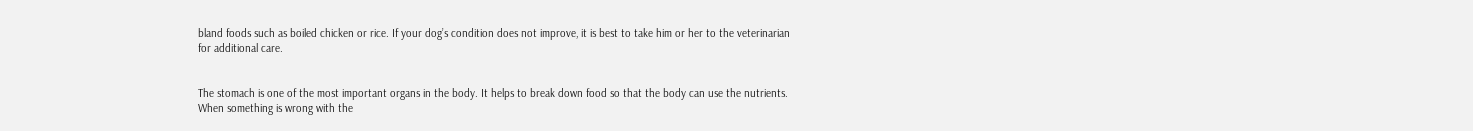bland foods such as boiled chicken or rice. If your dog’s condition does not improve, it is best to take him or her to the veterinarian for additional care.


The stomach is one of the most important organs in the body. It helps to break down food so that the body can use the nutrients. When something is wrong with the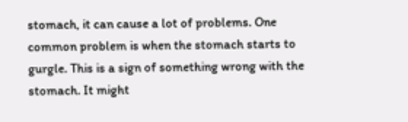stomach, it can cause a lot of problems. One common problem is when the stomach starts to gurgle. This is a sign of something wrong with the stomach. It might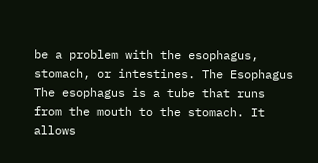be a problem with the esophagus, stomach, or intestines. The Esophagus The esophagus is a tube that runs from the mouth to the stomach. It allows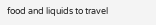food and liquids to travel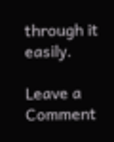through it easily.

Leave a Comment